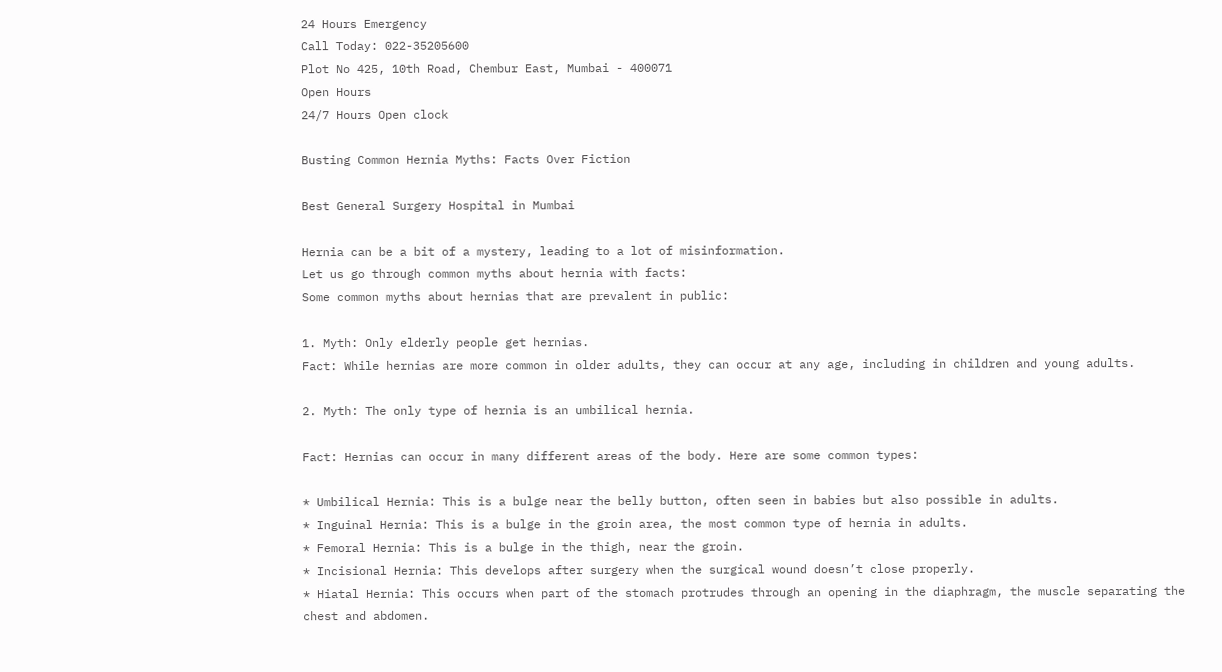24 Hours Emergency
Call Today: 022-35205600
Plot No 425, 10th Road, Chembur East, Mumbai - 400071
Open Hours
24/7 Hours Open clock

Busting Common Hernia Myths: Facts Over Fiction

Best General Surgery Hospital in Mumbai

Hernia can be a bit of a mystery, leading to a lot of misinformation.
Let us go through common myths about hernia with facts:
Some common myths about hernias that are prevalent in public:

1. Myth: Only elderly people get hernias.
Fact: While hernias are more common in older adults, they can occur at any age, including in children and young adults.

2. Myth: The only type of hernia is an umbilical hernia.

Fact: Hernias can occur in many different areas of the body. Here are some common types:

* Umbilical Hernia: This is a bulge near the belly button, often seen in babies but also possible in adults.
* Inguinal Hernia: This is a bulge in the groin area, the most common type of hernia in adults.
* Femoral Hernia: This is a bulge in the thigh, near the groin.
* Incisional Hernia: This develops after surgery when the surgical wound doesn’t close properly.
* Hiatal Hernia: This occurs when part of the stomach protrudes through an opening in the diaphragm, the muscle separating the chest and abdomen.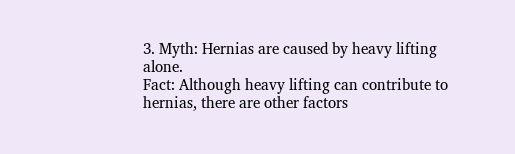3. Myth: Hernias are caused by heavy lifting alone.
Fact: Although heavy lifting can contribute to hernias, there are other factors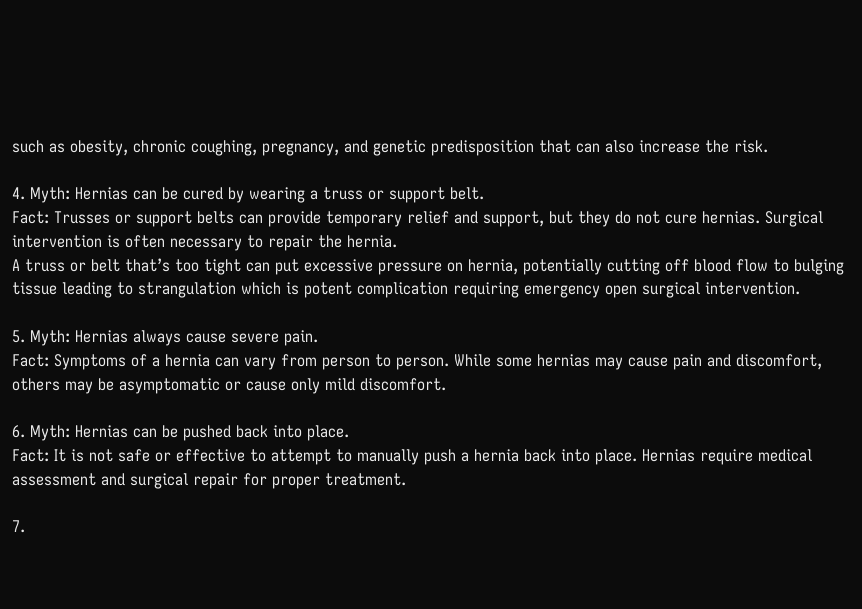such as obesity, chronic coughing, pregnancy, and genetic predisposition that can also increase the risk.

4. Myth: Hernias can be cured by wearing a truss or support belt.
Fact: Trusses or support belts can provide temporary relief and support, but they do not cure hernias. Surgical intervention is often necessary to repair the hernia.
A truss or belt that’s too tight can put excessive pressure on hernia, potentially cutting off blood flow to bulging tissue leading to strangulation which is potent complication requiring emergency open surgical intervention.

5. Myth: Hernias always cause severe pain.
Fact: Symptoms of a hernia can vary from person to person. While some hernias may cause pain and discomfort, others may be asymptomatic or cause only mild discomfort.

6. Myth: Hernias can be pushed back into place.
Fact: It is not safe or effective to attempt to manually push a hernia back into place. Hernias require medical assessment and surgical repair for proper treatment.

7.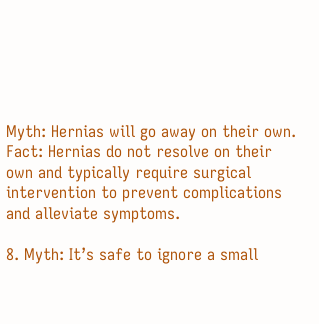Myth: Hernias will go away on their own.
Fact: Hernias do not resolve on their own and typically require surgical intervention to prevent complications and alleviate symptoms.

8. Myth: It’s safe to ignore a small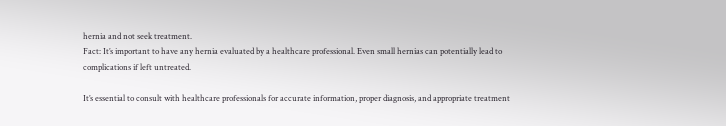hernia and not seek treatment.
Fact: It’s important to have any hernia evaluated by a healthcare professional. Even small hernias can potentially lead to complications if left untreated.

It’s essential to consult with healthcare professionals for accurate information, proper diagnosis, and appropriate treatment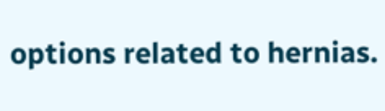options related to hernias.